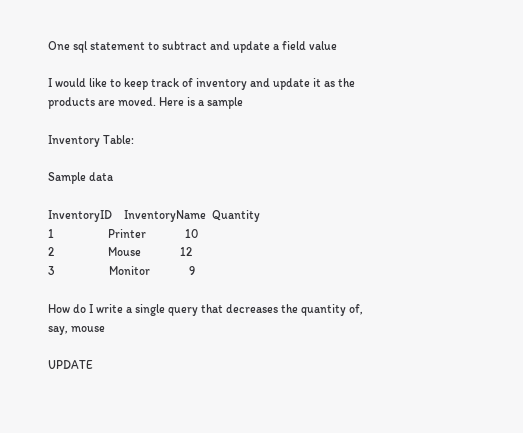One sql statement to subtract and update a field value

I would like to keep track of inventory and update it as the products are moved. Here is a sample

Inventory Table:

Sample data

InventoryID    InventoryName  Quantity
1                  Printer             10
2                  Mouse             12
3                  Monitor             9

How do I write a single query that decreases the quantity of, say, mouse

UPDATE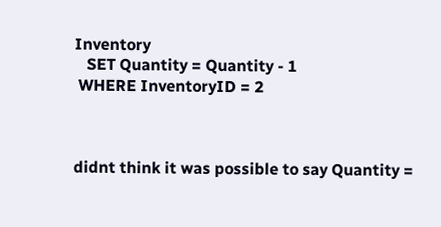Inventory
   SET Quantity = Quantity - 1
 WHERE InventoryID = 2



didnt think it was possible to say Quantity =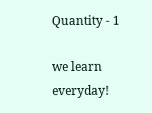Quantity - 1

we learn everyday!